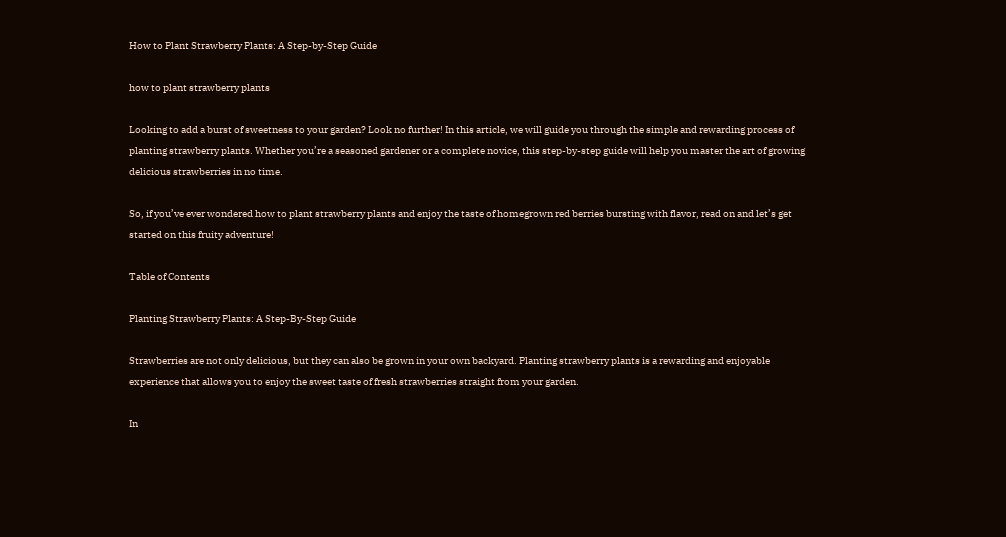How to Plant Strawberry Plants: A Step-by-Step Guide

how to plant strawberry plants

Looking to add a burst of sweetness to your garden? Look no further! In this article, we will guide you through the simple and rewarding process of planting strawberry plants. Whether you’re a seasoned gardener or a complete novice, this step-by-step guide will help you master the art of growing delicious strawberries in no time.

So, if you’ve ever wondered how to plant strawberry plants and enjoy the taste of homegrown red berries bursting with flavor, read on and let’s get started on this fruity adventure!

Table of Contents

Planting Strawberry Plants: A Step-By-Step Guide

Strawberries are not only delicious, but they can also be grown in your own backyard. Planting strawberry plants is a rewarding and enjoyable experience that allows you to enjoy the sweet taste of fresh strawberries straight from your garden.

In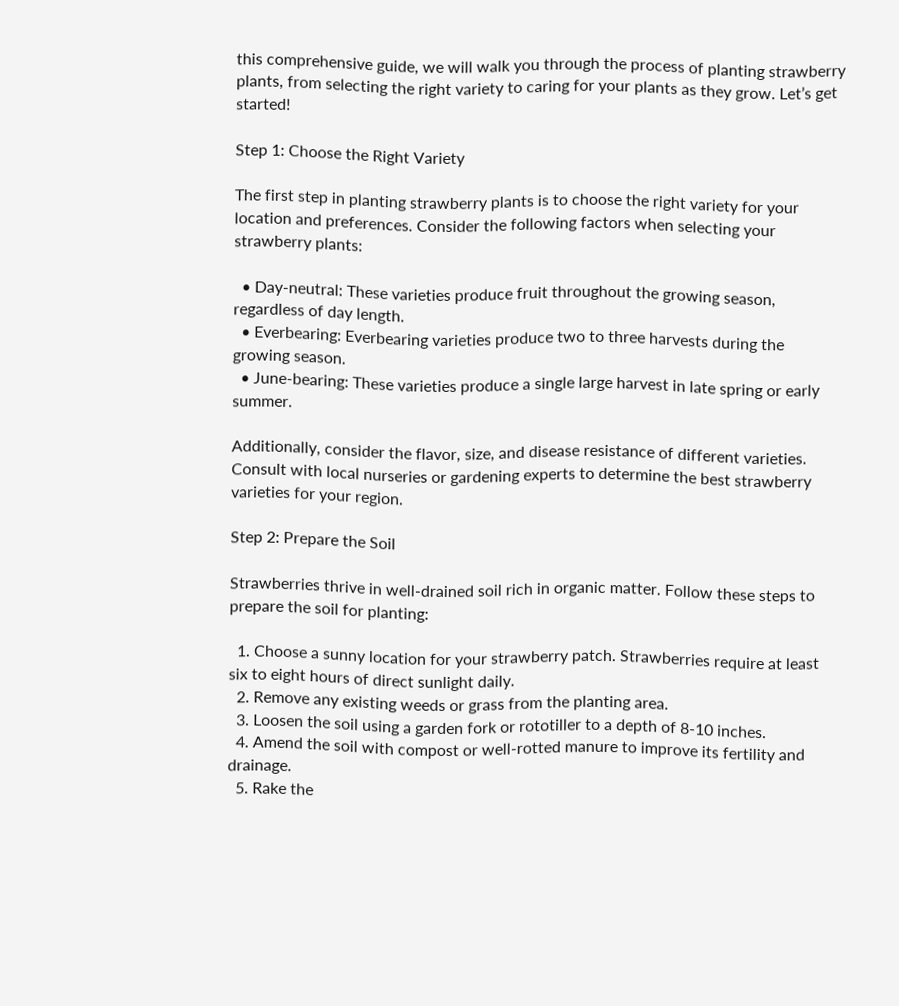this comprehensive guide, we will walk you through the process of planting strawberry plants, from selecting the right variety to caring for your plants as they grow. Let’s get started!

Step 1: Choose the Right Variety

The first step in planting strawberry plants is to choose the right variety for your location and preferences. Consider the following factors when selecting your strawberry plants:

  • Day-neutral: These varieties produce fruit throughout the growing season, regardless of day length.
  • Everbearing: Everbearing varieties produce two to three harvests during the growing season.
  • June-bearing: These varieties produce a single large harvest in late spring or early summer.

Additionally, consider the flavor, size, and disease resistance of different varieties. Consult with local nurseries or gardening experts to determine the best strawberry varieties for your region.

Step 2: Prepare the Soil

Strawberries thrive in well-drained soil rich in organic matter. Follow these steps to prepare the soil for planting:

  1. Choose a sunny location for your strawberry patch. Strawberries require at least six to eight hours of direct sunlight daily.
  2. Remove any existing weeds or grass from the planting area.
  3. Loosen the soil using a garden fork or rototiller to a depth of 8-10 inches.
  4. Amend the soil with compost or well-rotted manure to improve its fertility and drainage.
  5. Rake the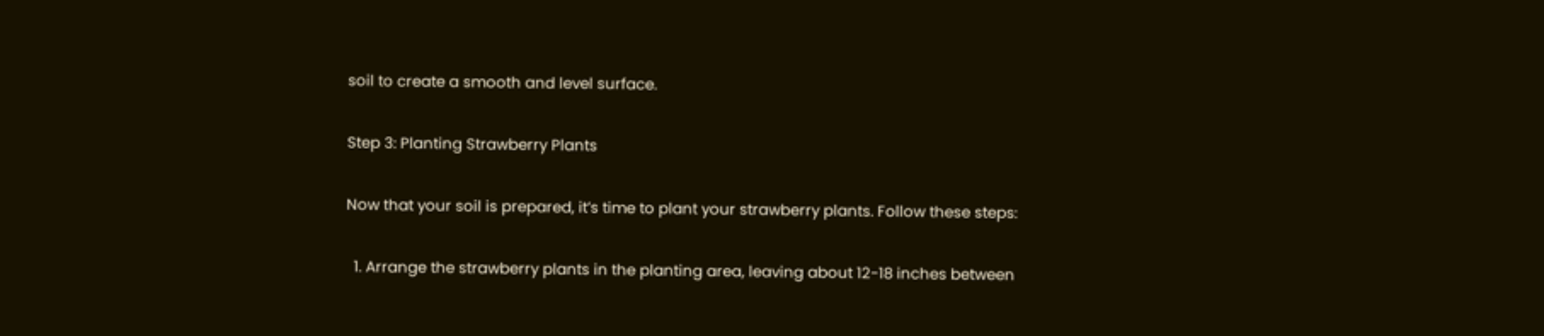soil to create a smooth and level surface.

Step 3: Planting Strawberry Plants

Now that your soil is prepared, it’s time to plant your strawberry plants. Follow these steps:

  1. Arrange the strawberry plants in the planting area, leaving about 12-18 inches between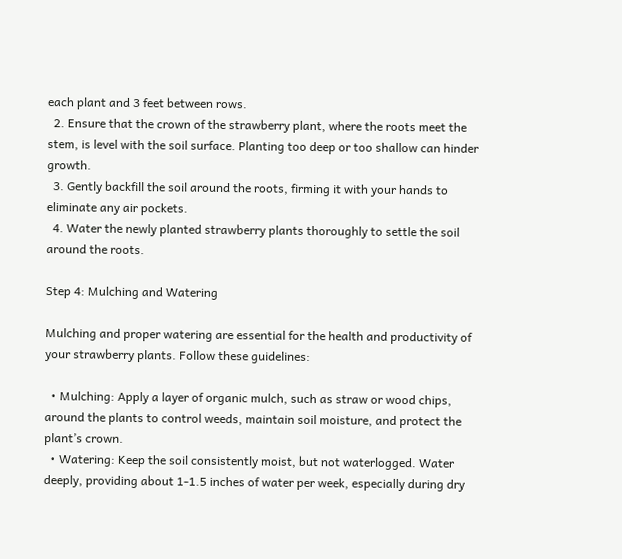each plant and 3 feet between rows.
  2. Ensure that the crown of the strawberry plant, where the roots meet the stem, is level with the soil surface. Planting too deep or too shallow can hinder growth.
  3. Gently backfill the soil around the roots, firming it with your hands to eliminate any air pockets.
  4. Water the newly planted strawberry plants thoroughly to settle the soil around the roots.

Step 4: Mulching and Watering

Mulching and proper watering are essential for the health and productivity of your strawberry plants. Follow these guidelines:

  • Mulching: Apply a layer of organic mulch, such as straw or wood chips, around the plants to control weeds, maintain soil moisture, and protect the plant’s crown.
  • Watering: Keep the soil consistently moist, but not waterlogged. Water deeply, providing about 1-1.5 inches of water per week, especially during dry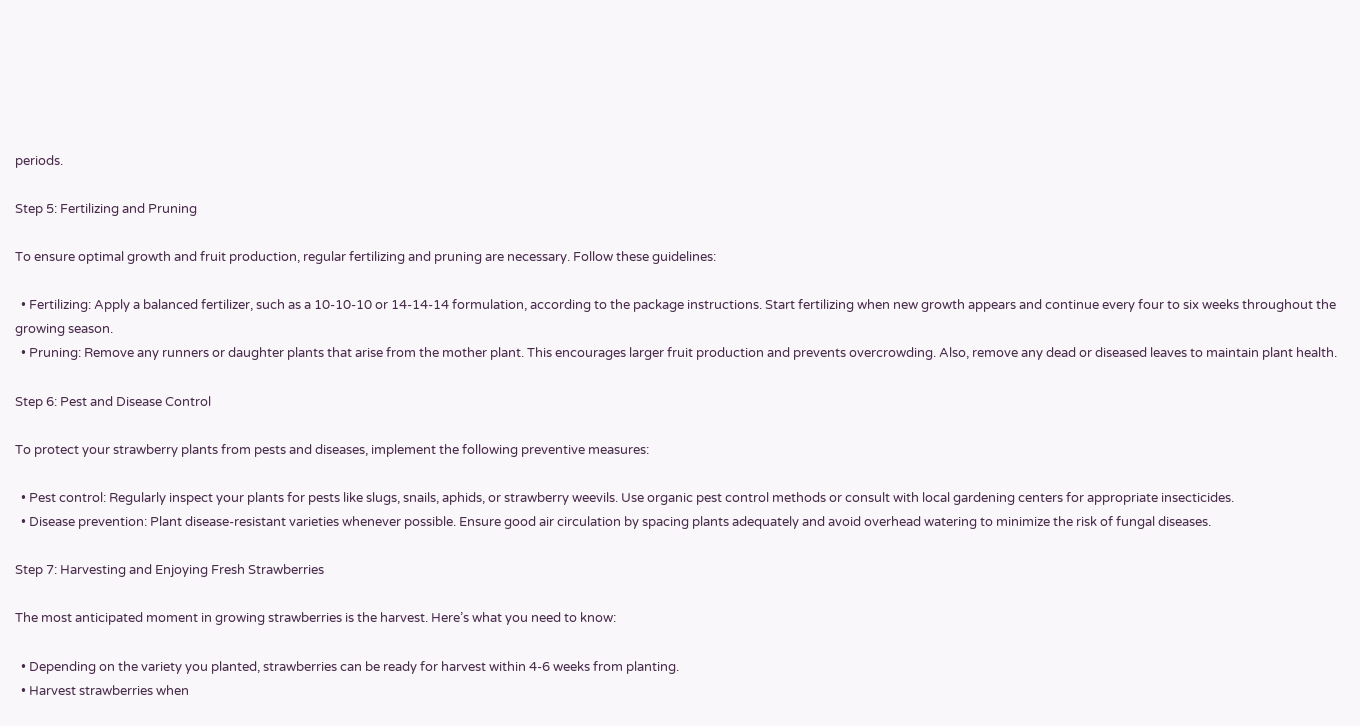periods.

Step 5: Fertilizing and Pruning

To ensure optimal growth and fruit production, regular fertilizing and pruning are necessary. Follow these guidelines:

  • Fertilizing: Apply a balanced fertilizer, such as a 10-10-10 or 14-14-14 formulation, according to the package instructions. Start fertilizing when new growth appears and continue every four to six weeks throughout the growing season.
  • Pruning: Remove any runners or daughter plants that arise from the mother plant. This encourages larger fruit production and prevents overcrowding. Also, remove any dead or diseased leaves to maintain plant health.

Step 6: Pest and Disease Control

To protect your strawberry plants from pests and diseases, implement the following preventive measures:

  • Pest control: Regularly inspect your plants for pests like slugs, snails, aphids, or strawberry weevils. Use organic pest control methods or consult with local gardening centers for appropriate insecticides.
  • Disease prevention: Plant disease-resistant varieties whenever possible. Ensure good air circulation by spacing plants adequately and avoid overhead watering to minimize the risk of fungal diseases.

Step 7: Harvesting and Enjoying Fresh Strawberries

The most anticipated moment in growing strawberries is the harvest. Here’s what you need to know:

  • Depending on the variety you planted, strawberries can be ready for harvest within 4-6 weeks from planting.
  • Harvest strawberries when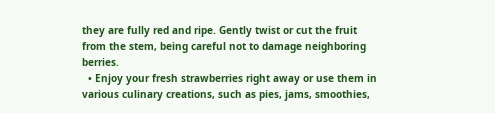they are fully red and ripe. Gently twist or cut the fruit from the stem, being careful not to damage neighboring berries.
  • Enjoy your fresh strawberries right away or use them in various culinary creations, such as pies, jams, smoothies,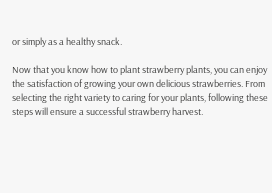or simply as a healthy snack.

Now that you know how to plant strawberry plants, you can enjoy the satisfaction of growing your own delicious strawberries. From selecting the right variety to caring for your plants, following these steps will ensure a successful strawberry harvest.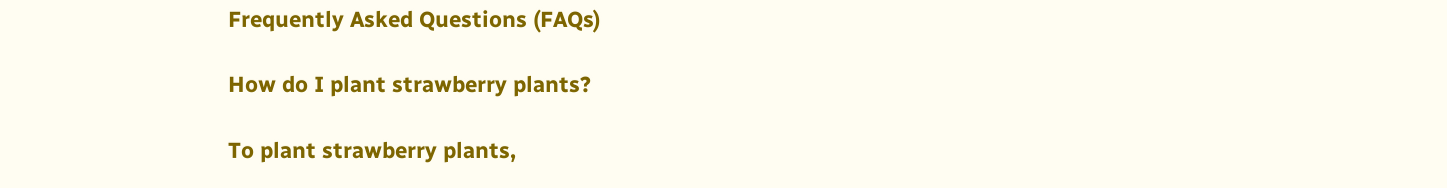Frequently Asked Questions (FAQs)

How do I plant strawberry plants?

To plant strawberry plants,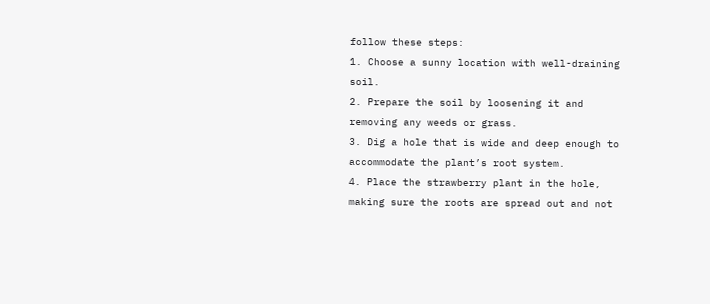follow these steps:
1. Choose a sunny location with well-draining soil.
2. Prepare the soil by loosening it and removing any weeds or grass.
3. Dig a hole that is wide and deep enough to accommodate the plant’s root system.
4. Place the strawberry plant in the hole, making sure the roots are spread out and not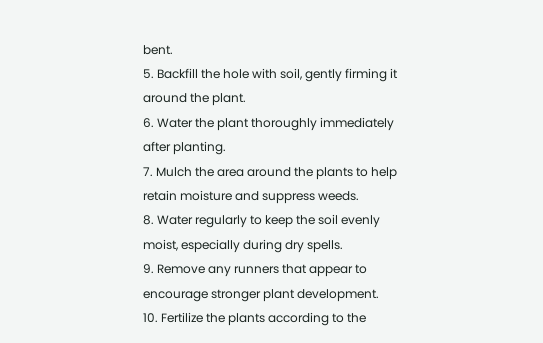bent.
5. Backfill the hole with soil, gently firming it around the plant.
6. Water the plant thoroughly immediately after planting.
7. Mulch the area around the plants to help retain moisture and suppress weeds.
8. Water regularly to keep the soil evenly moist, especially during dry spells.
9. Remove any runners that appear to encourage stronger plant development.
10. Fertilize the plants according to the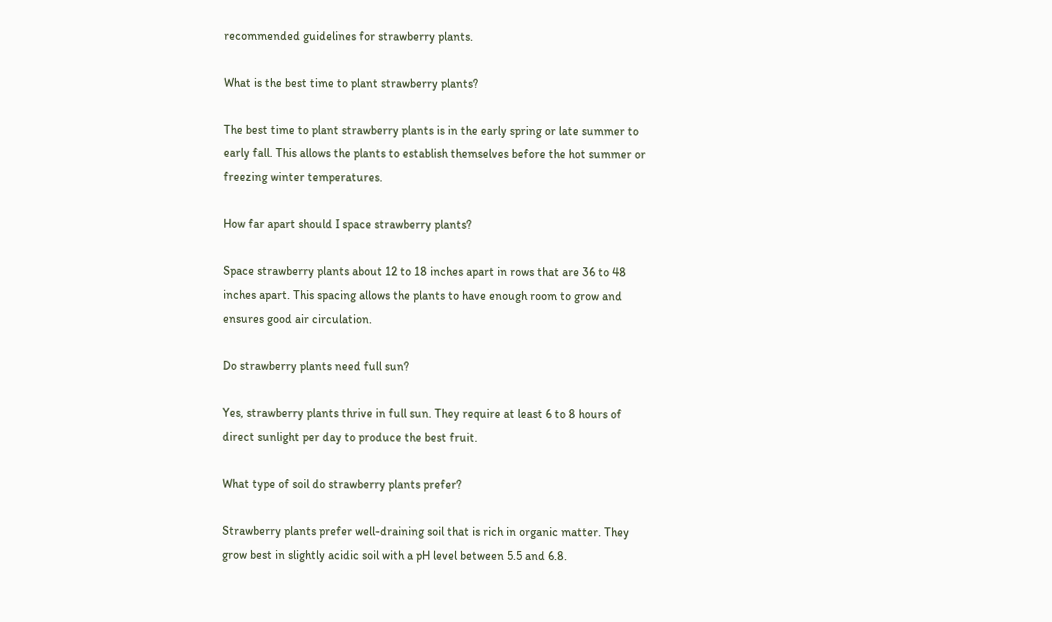recommended guidelines for strawberry plants.

What is the best time to plant strawberry plants?

The best time to plant strawberry plants is in the early spring or late summer to early fall. This allows the plants to establish themselves before the hot summer or freezing winter temperatures.

How far apart should I space strawberry plants?

Space strawberry plants about 12 to 18 inches apart in rows that are 36 to 48 inches apart. This spacing allows the plants to have enough room to grow and ensures good air circulation.

Do strawberry plants need full sun?

Yes, strawberry plants thrive in full sun. They require at least 6 to 8 hours of direct sunlight per day to produce the best fruit.

What type of soil do strawberry plants prefer?

Strawberry plants prefer well-draining soil that is rich in organic matter. They grow best in slightly acidic soil with a pH level between 5.5 and 6.8.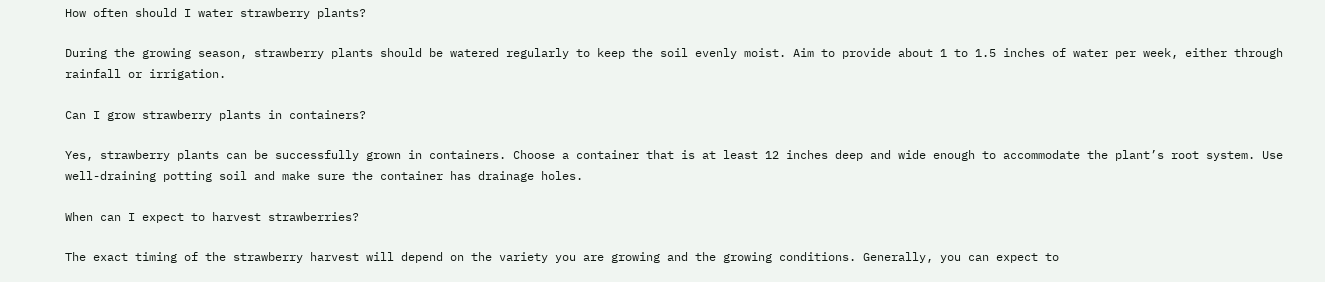How often should I water strawberry plants?

During the growing season, strawberry plants should be watered regularly to keep the soil evenly moist. Aim to provide about 1 to 1.5 inches of water per week, either through rainfall or irrigation.

Can I grow strawberry plants in containers?

Yes, strawberry plants can be successfully grown in containers. Choose a container that is at least 12 inches deep and wide enough to accommodate the plant’s root system. Use well-draining potting soil and make sure the container has drainage holes.

When can I expect to harvest strawberries?

The exact timing of the strawberry harvest will depend on the variety you are growing and the growing conditions. Generally, you can expect to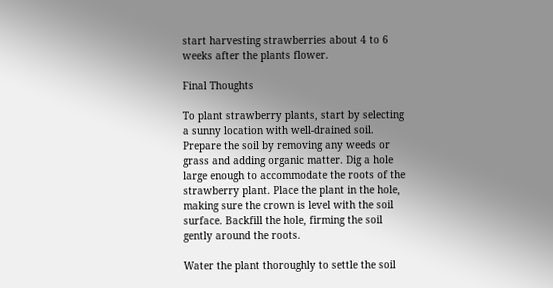start harvesting strawberries about 4 to 6 weeks after the plants flower.

Final Thoughts

To plant strawberry plants, start by selecting a sunny location with well-drained soil. Prepare the soil by removing any weeds or grass and adding organic matter. Dig a hole large enough to accommodate the roots of the strawberry plant. Place the plant in the hole, making sure the crown is level with the soil surface. Backfill the hole, firming the soil gently around the roots.

Water the plant thoroughly to settle the soil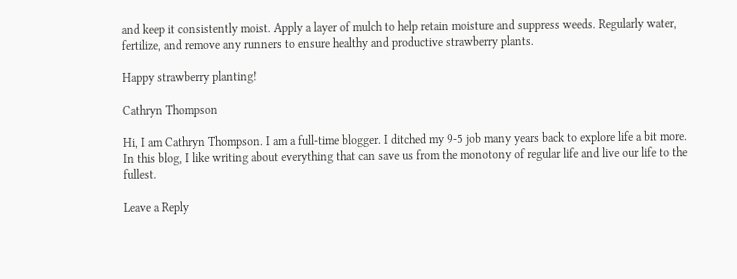and keep it consistently moist. Apply a layer of mulch to help retain moisture and suppress weeds. Regularly water, fertilize, and remove any runners to ensure healthy and productive strawberry plants.

Happy strawberry planting!

Cathryn Thompson

Hi, I am Cathryn Thompson. I am a full-time blogger. I ditched my 9-5 job many years back to explore life a bit more. In this blog, I like writing about everything that can save us from the monotony of regular life and live our life to the fullest.

Leave a Reply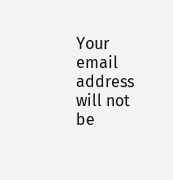Your email address will not be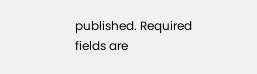published. Required fields are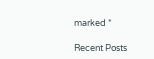marked *

Recent Posts